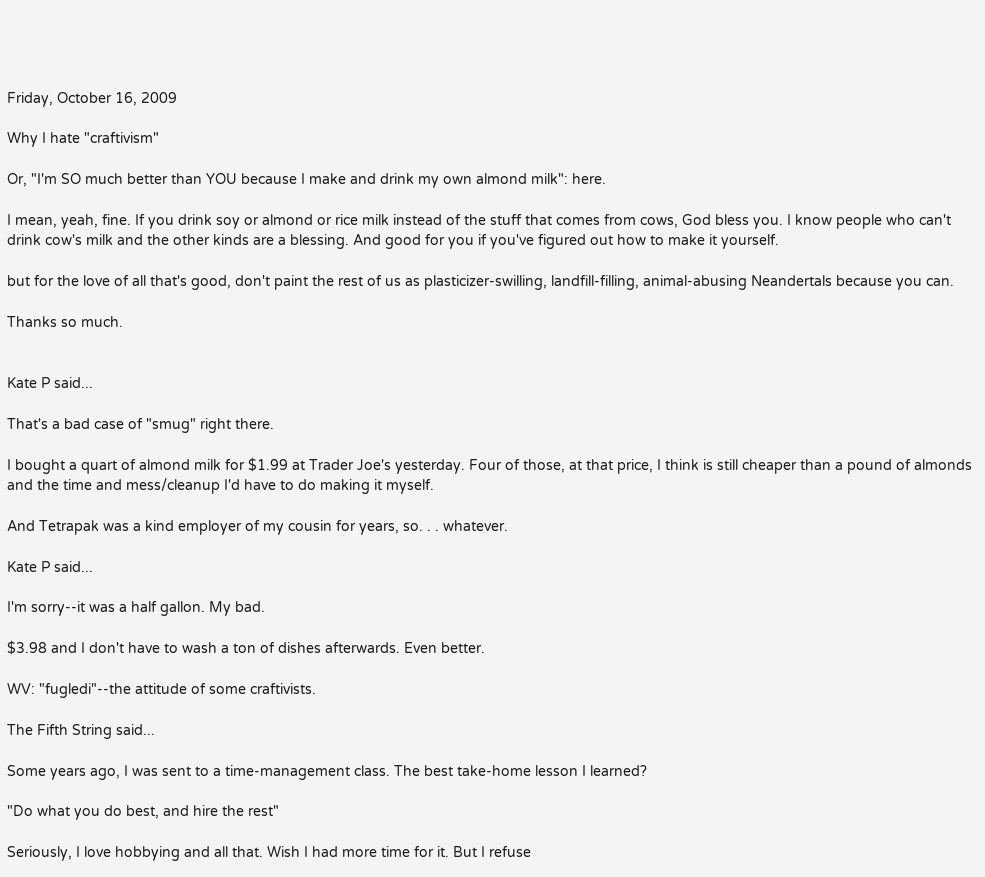Friday, October 16, 2009

Why I hate "craftivism"

Or, "I'm SO much better than YOU because I make and drink my own almond milk": here.

I mean, yeah, fine. If you drink soy or almond or rice milk instead of the stuff that comes from cows, God bless you. I know people who can't drink cow's milk and the other kinds are a blessing. And good for you if you've figured out how to make it yourself.

but for the love of all that's good, don't paint the rest of us as plasticizer-swilling, landfill-filling, animal-abusing Neandertals because you can.

Thanks so much.


Kate P said...

That's a bad case of "smug" right there.

I bought a quart of almond milk for $1.99 at Trader Joe's yesterday. Four of those, at that price, I think is still cheaper than a pound of almonds and the time and mess/cleanup I'd have to do making it myself.

And Tetrapak was a kind employer of my cousin for years, so. . . whatever.

Kate P said...

I'm sorry--it was a half gallon. My bad.

$3.98 and I don't have to wash a ton of dishes afterwards. Even better.

WV: "fugledi"--the attitude of some craftivists.

The Fifth String said...

Some years ago, I was sent to a time-management class. The best take-home lesson I learned?

"Do what you do best, and hire the rest"

Seriously, I love hobbying and all that. Wish I had more time for it. But I refuse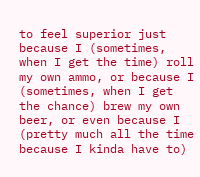to feel superior just because I (sometimes, when I get the time) roll my own ammo, or because I (sometimes, when I get the chance) brew my own beer, or even because I (pretty much all the time because I kinda have to)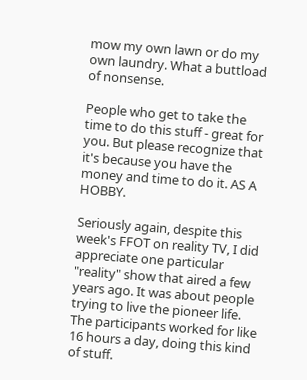mow my own lawn or do my own laundry. What a buttload of nonsense.

People who get to take the time to do this stuff - great for you. But please recognize that it's because you have the money and time to do it. AS A HOBBY.

Seriously again, despite this week's FFOT on reality TV, I did appreciate one particular "reality" show that aired a few years ago. It was about people trying to live the pioneer life. The participants worked for like 16 hours a day, doing this kind of stuff.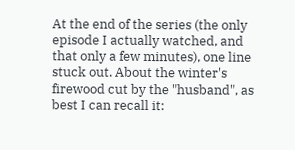At the end of the series (the only episode I actually watched, and that only a few minutes), one line stuck out. About the winter's firewood cut by the "husband", as best I can recall it: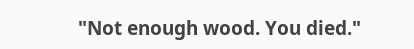"Not enough wood. You died."